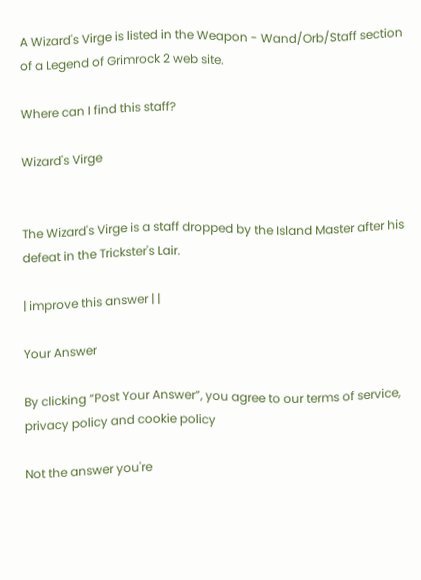A Wizard's Virge is listed in the Weapon - Wand/Orb/Staff section of a Legend of Grimrock 2 web site.

Where can I find this staff?

Wizard's Virge


The Wizard's Virge is a staff dropped by the Island Master after his defeat in the Trickster's Lair.

| improve this answer | |

Your Answer

By clicking “Post Your Answer”, you agree to our terms of service, privacy policy and cookie policy

Not the answer you're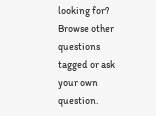looking for? Browse other questions tagged or ask your own question.